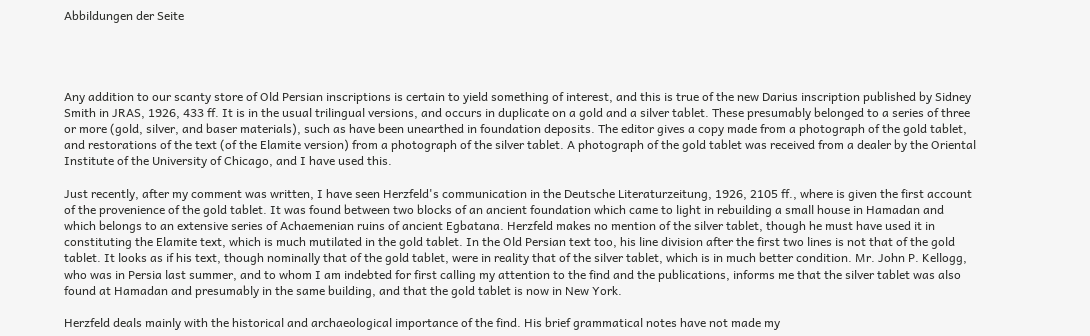Abbildungen der Seite




Any addition to our scanty store of Old Persian inscriptions is certain to yield something of interest, and this is true of the new Darius inscription published by Sidney Smith in JRAS, 1926, 433 ff. It is in the usual trilingual versions, and occurs in duplicate on a gold and a silver tablet. These presumably belonged to a series of three or more (gold, silver, and baser materials), such as have been unearthed in foundation deposits. The editor gives a copy made from a photograph of the gold tablet, and restorations of the text (of the Elamite version) from a photograph of the silver tablet. A photograph of the gold tablet was received from a dealer by the Oriental Institute of the University of Chicago, and I have used this.

Just recently, after my comment was written, I have seen Herzfeld's communication in the Deutsche Literaturzeitung, 1926, 2105 ff., where is given the first account of the provenience of the gold tablet. It was found between two blocks of an ancient foundation which came to light in rebuilding a small house in Hamadan and which belongs to an extensive series of Achaemenian ruins of ancient Egbatana. Herzfeld makes no mention of the silver tablet, though he must have used it in constituting the Elamite text, which is much mutilated in the gold tablet. In the Old Persian text too, his line division after the first two lines is not that of the gold tablet. It looks as if his text, though nominally that of the gold tablet, were in reality that of the silver tablet, which is in much better condition. Mr. John P. Kellogg, who was in Persia last summer, and to whom I am indebted for first calling my attention to the find and the publications, informs me that the silver tablet was also found at Hamadan and presumably in the same building, and that the gold tablet is now in New York.

Herzfeld deals mainly with the historical and archaeological importance of the find. His brief grammatical notes have not made my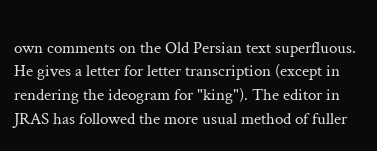own comments on the Old Persian text superfluous. He gives a letter for letter transcription (except in rendering the ideogram for "king"). The editor in JRAS has followed the more usual method of fuller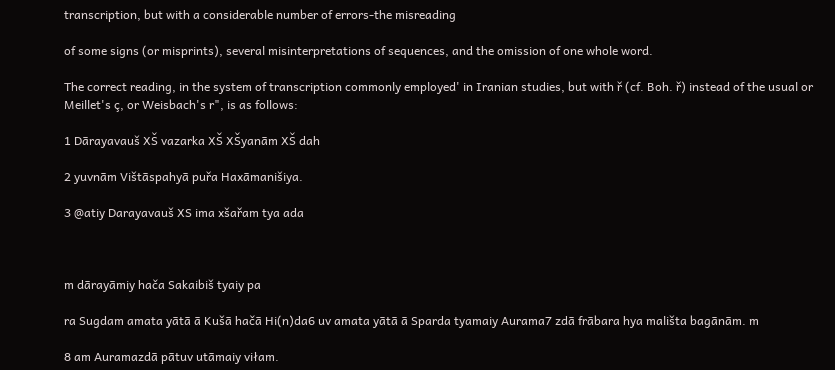transcription, but with a considerable number of errors-the misreading

of some signs (or misprints), several misinterpretations of sequences, and the omission of one whole word.

The correct reading, in the system of transcription commonly employed' in Iranian studies, but with ř (cf. Boh. ř) instead of the usual or Meillet's ç, or Weisbach's r", is as follows:

1 Dārayavauš XŠ vazarka XŠ XŠyanām XŠ dah

2 yuvnām Vištāspahyā puřa Haxāmanišiya.

3 @atiy Darayavauš XS ima xšařam tya ada



m dārayāmiy hača Sakaibiš tyaiy pa

ra Sugdam amata yātā ā Kušā hačā Hi(n)da6 uv amata yātā ā Sparda tyamaiy Aurama7 zdā frābara hya mališta bagānām. m

8 am Auramazdā pātuv utāmaiy viłam.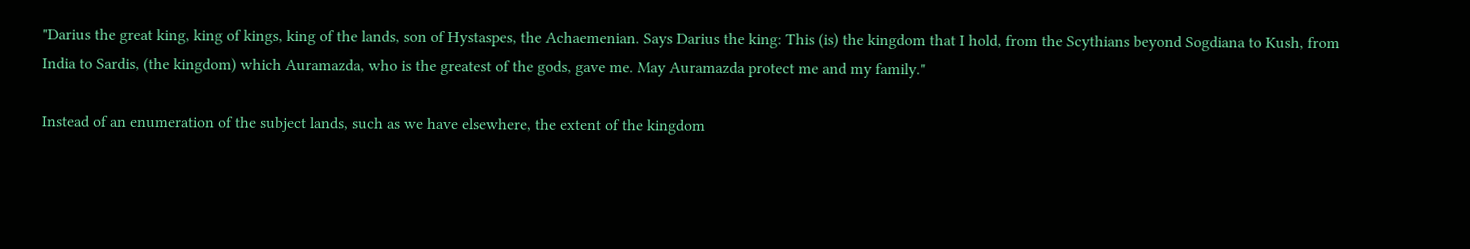"Darius the great king, king of kings, king of the lands, son of Hystaspes, the Achaemenian. Says Darius the king: This (is) the kingdom that I hold, from the Scythians beyond Sogdiana to Kush, from India to Sardis, (the kingdom) which Auramazda, who is the greatest of the gods, gave me. May Auramazda protect me and my family."

Instead of an enumeration of the subject lands, such as we have elsewhere, the extent of the kingdom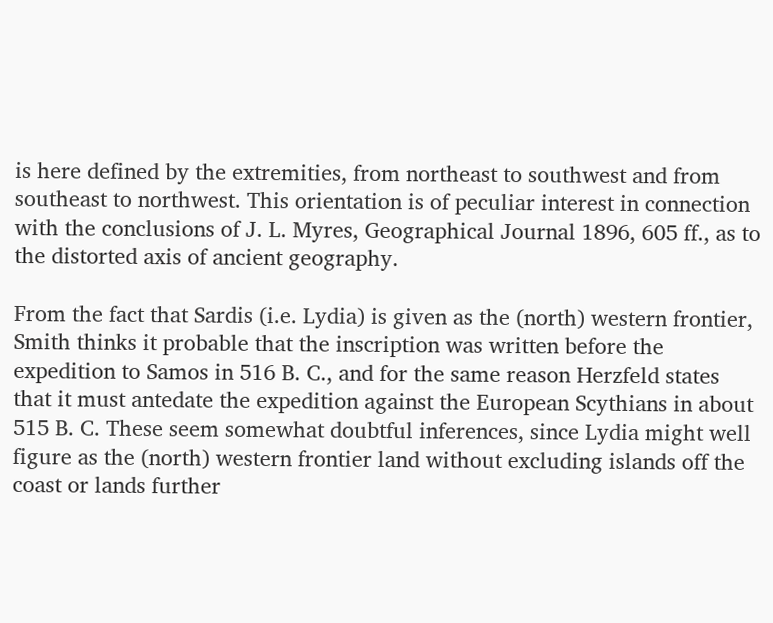is here defined by the extremities, from northeast to southwest and from southeast to northwest. This orientation is of peculiar interest in connection with the conclusions of J. L. Myres, Geographical Journal 1896, 605 ff., as to the distorted axis of ancient geography.

From the fact that Sardis (i.e. Lydia) is given as the (north) western frontier, Smith thinks it probable that the inscription was written before the expedition to Samos in 516 B. C., and for the same reason Herzfeld states that it must antedate the expedition against the European Scythians in about 515 B. C. These seem somewhat doubtful inferences, since Lydia might well figure as the (north) western frontier land without excluding islands off the coast or lands further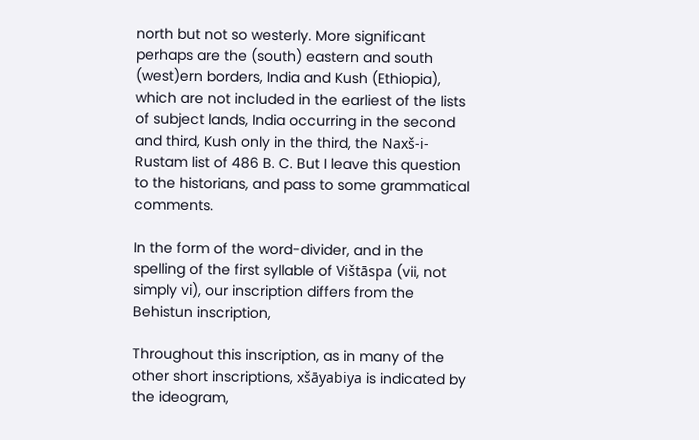north but not so westerly. More significant perhaps are the (south) eastern and south (west)ern borders, India and Kush (Ethiopia), which are not included in the earliest of the lists of subject lands, India occurring in the second and third, Kush only in the third, the Naxš-i-Rustam list of 486 B. C. But I leave this question to the historians, and pass to some grammatical comments.

In the form of the word-divider, and in the spelling of the first syllable of Vištāspa (vii, not simply vi), our inscription differs from the Behistun inscription,

Throughout this inscription, as in many of the other short inscriptions, xšāyabiya is indicated by the ideogram,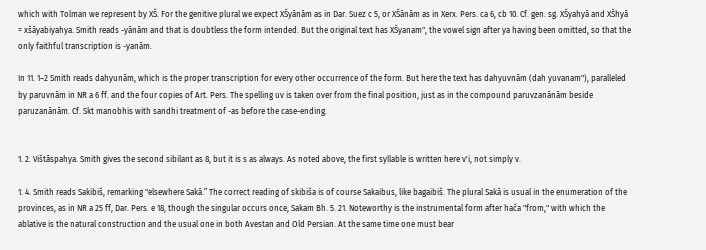which with Tolman we represent by XŠ. For the genitive plural we expect XŠyānām as in Dar. Suez c 5, or XŠānām as in Xerx. Pers. ca 6, cb 10. Cf. gen. sg. XŠyahyā and XŠhyā = xšāyabiyahya. Smith reads -yānām and that is doubtless the form intended. But the original text has XŠyanam", the vowel sign after ya having been omitted, so that the only faithful transcription is -yanām.

In 11. 1–2 Smith reads dahyunām, which is the proper transcription for every other occurrence of the form. But here the text has dahyuvnām (dah yuvanam"), paralleled by paruvnām in NR a 6 ff. and the four copies of Art. Pers. The spelling uv is taken over from the final position, just as in the compound paruvzanānām beside paruzanānām. Cf. Skt manobhis with sandhi treatment of -as before the case-ending.


1. 2. Vištāspahya. Smith gives the second sibilant as 8, but it is s as always. As noted above, the first syllable is written here v'i, not simply v.

1. 4. Smith reads Sakibiš, remarking "elsewhere Sakā.” The correct reading of skibiša is of course Sakaibus, like bagaibiš. The plural Sakā is usual in the enumeration of the provinces, as in NR a 25 ff, Dar. Pers. e 18, though the singular occurs once, Sakam Bh. 5. 21. Noteworthy is the instrumental form after hača "from," with which the ablative is the natural construction and the usual one in both Avestan and Old Persian. At the same time one must bear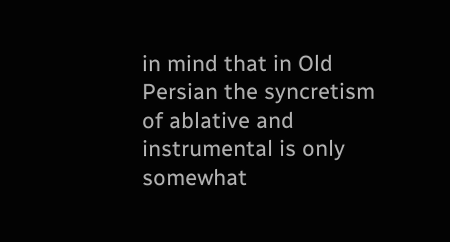in mind that in Old Persian the syncretism of ablative and instrumental is only somewhat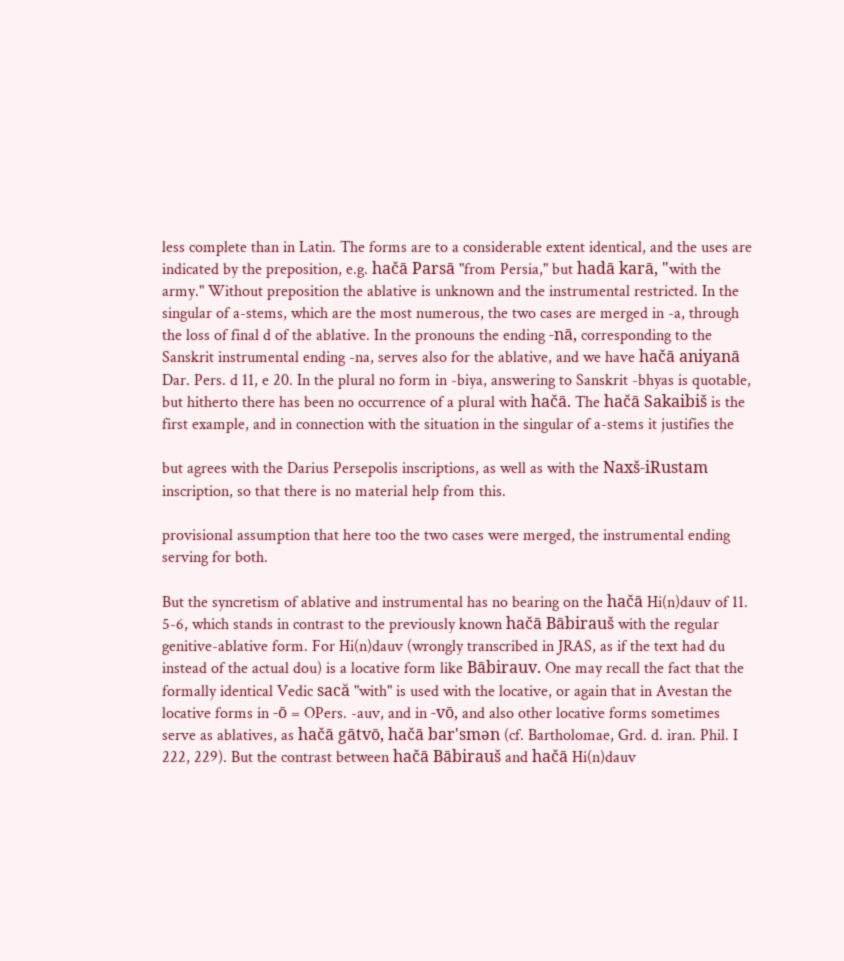less complete than in Latin. The forms are to a considerable extent identical, and the uses are indicated by the preposition, e.g. hačā Parsā "from Persia," but hadā karā, "with the army." Without preposition the ablative is unknown and the instrumental restricted. In the singular of a-stems, which are the most numerous, the two cases are merged in -a, through the loss of final d of the ablative. In the pronouns the ending -nā, corresponding to the Sanskrit instrumental ending -na, serves also for the ablative, and we have hačā aniyanā Dar. Pers. d 11, e 20. In the plural no form in -biya, answering to Sanskrit -bhyas is quotable, but hitherto there has been no occurrence of a plural with hačā. The hačā Sakaibiš is the first example, and in connection with the situation in the singular of a-stems it justifies the

but agrees with the Darius Persepolis inscriptions, as well as with the Naxš-iRustam inscription, so that there is no material help from this.

provisional assumption that here too the two cases were merged, the instrumental ending serving for both.

But the syncretism of ablative and instrumental has no bearing on the hačā Hi(n)dauv of 11. 5-6, which stands in contrast to the previously known hačā Bābirauš with the regular genitive-ablative form. For Hi(n)dauv (wrongly transcribed in JRAS, as if the text had du instead of the actual dou) is a locative form like Bābirauv. One may recall the fact that the formally identical Vedic sacă "with" is used with the locative, or again that in Avestan the locative forms in -ō = OPers. -auv, and in -vō, and also other locative forms sometimes serve as ablatives, as hačā gātvō, hačā bar'smən (cf. Bartholomae, Grd. d. iran. Phil. I 222, 229). But the contrast between hačā Bābirauš and hačā Hi(n)dauv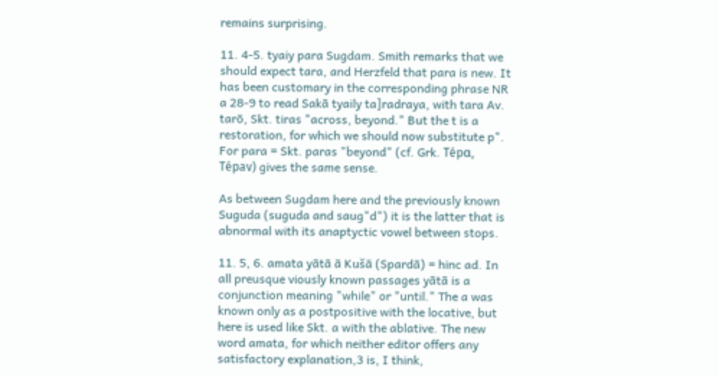remains surprising.

11. 4-5. tyaiy para Sugdam. Smith remarks that we should expect tara, and Herzfeld that para is new. It has been customary in the corresponding phrase NR a 28-9 to read Sakā tyaily ta]radraya, with tara Av. tarō, Skt. tiras "across, beyond." But the t is a restoration, for which we should now substitute p". For para = Skt. paras "beyond" (cf. Grk. Téрα, Téрav) gives the same sense.

As between Sugdam here and the previously known Suguda (suguda and saug"d") it is the latter that is abnormal with its anaptyctic vowel between stops.

11. 5, 6. amata yātā ā Kušā (Spardā) = hinc ad. In all preusque viously known passages yātā is a conjunction meaning "while" or "until." The a was known only as a postpositive with the locative, but here is used like Skt. a with the ablative. The new word amata, for which neither editor offers any satisfactory explanation,3 is, I think,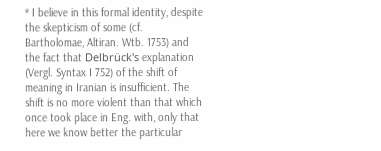* I believe in this formal identity, despite the skepticism of some (cf. Bartholomae, Altiran. Wtb. 1753) and the fact that Delbrück's explanation (Vergl. Syntax I 752) of the shift of meaning in Iranian is insufficient. The shift is no more violent than that which once took place in Eng. with, only that here we know better the particular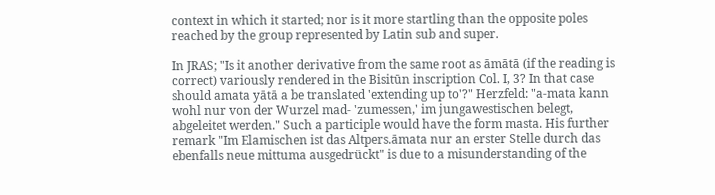context in which it started; nor is it more startling than the opposite poles reached by the group represented by Latin sub and super.

In JRAS; "Is it another derivative from the same root as āmātā (if the reading is correct) variously rendered in the Bisitūn inscription Col. I, 3? In that case should amata yātā a be translated 'extending up to'?" Herzfeld: "a-mata kann wohl nur von der Wurzel mad- 'zumessen,' im jungawestischen belegt, abgeleitet werden." Such a participle would have the form masta. His further remark "Im Elamischen ist das Altpers.āmata nur an erster Stelle durch das ebenfalls neue mittuma ausgedrückt" is due to a misunderstanding of the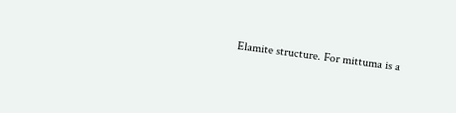Elamite structure. For mittuma is a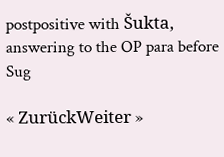postpositive with Šukta, answering to the OP para before Sug

« ZurückWeiter »